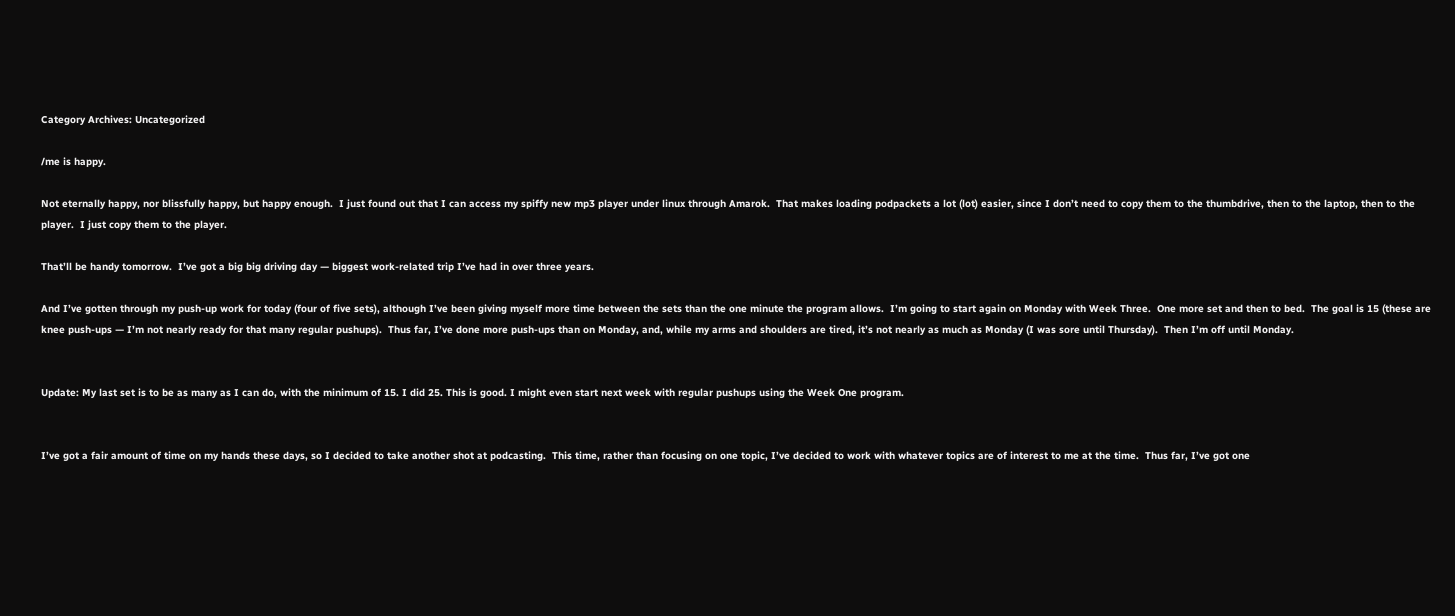Category Archives: Uncategorized

/me is happy.

Not eternally happy, nor blissfully happy, but happy enough.  I just found out that I can access my spiffy new mp3 player under linux through Amarok.  That makes loading podpackets a lot (lot) easier, since I don’t need to copy them to the thumbdrive, then to the laptop, then to the player.  I just copy them to the player.

That’ll be handy tomorrow.  I’ve got a big big driving day — biggest work-related trip I’ve had in over three years.

And I’ve gotten through my push-up work for today (four of five sets), although I’ve been giving myself more time between the sets than the one minute the program allows.  I’m going to start again on Monday with Week Three.  One more set and then to bed.  The goal is 15 (these are knee push-ups — I’m not nearly ready for that many regular pushups).  Thus far, I’ve done more push-ups than on Monday, and, while my arms and shoulders are tired, it’s not nearly as much as Monday (I was sore until Thursday).  Then I’m off until Monday.


Update: My last set is to be as many as I can do, with the minimum of 15. I did 25. This is good. I might even start next week with regular pushups using the Week One program.


I’ve got a fair amount of time on my hands these days, so I decided to take another shot at podcasting.  This time, rather than focusing on one topic, I’ve decided to work with whatever topics are of interest to me at the time.  Thus far, I’ve got one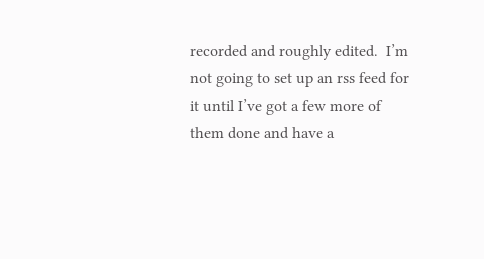recorded and roughly edited.  I’m not going to set up an rss feed for it until I’ve got a few more of them done and have a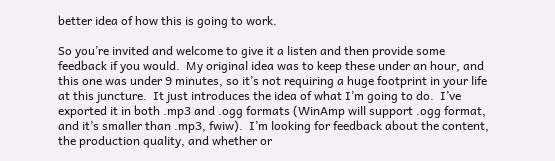better idea of how this is going to work.

So you’re invited and welcome to give it a listen and then provide some feedback if you would.  My original idea was to keep these under an hour, and this one was under 9 minutes, so it’s not requiring a huge footprint in your life at this juncture.  It just introduces the idea of what I’m going to do.  I’ve exported it in both .mp3 and .ogg formats (WinAmp will support .ogg format, and it’s smaller than .mp3, fwiw).  I’m looking for feedback about the content, the production quality, and whether or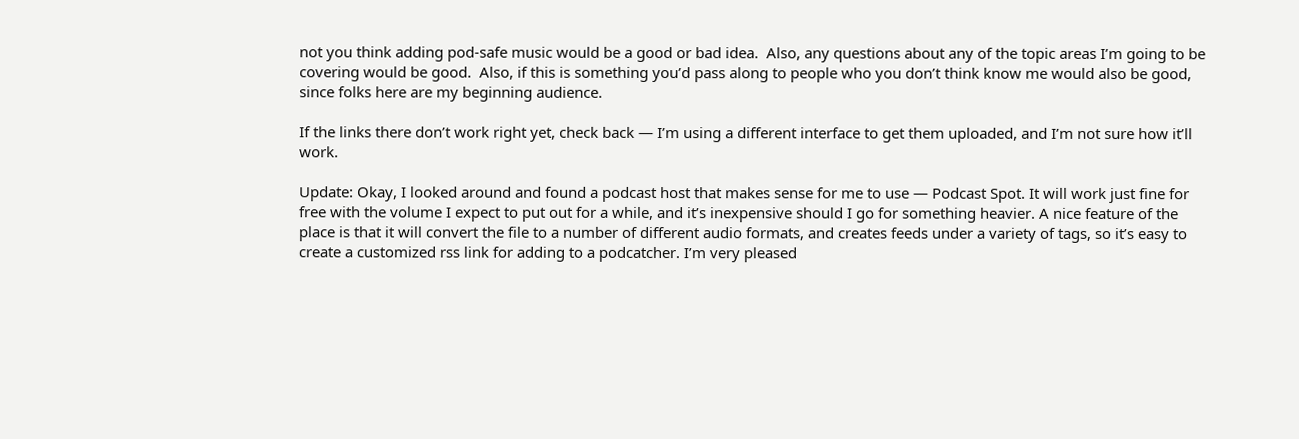not you think adding pod-safe music would be a good or bad idea.  Also, any questions about any of the topic areas I’m going to be covering would be good.  Also, if this is something you’d pass along to people who you don’t think know me would also be good, since folks here are my beginning audience.

If the links there don’t work right yet, check back — I’m using a different interface to get them uploaded, and I’m not sure how it’ll work.

Update: Okay, I looked around and found a podcast host that makes sense for me to use — Podcast Spot. It will work just fine for free with the volume I expect to put out for a while, and it’s inexpensive should I go for something heavier. A nice feature of the place is that it will convert the file to a number of different audio formats, and creates feeds under a variety of tags, so it’s easy to create a customized rss link for adding to a podcatcher. I’m very pleased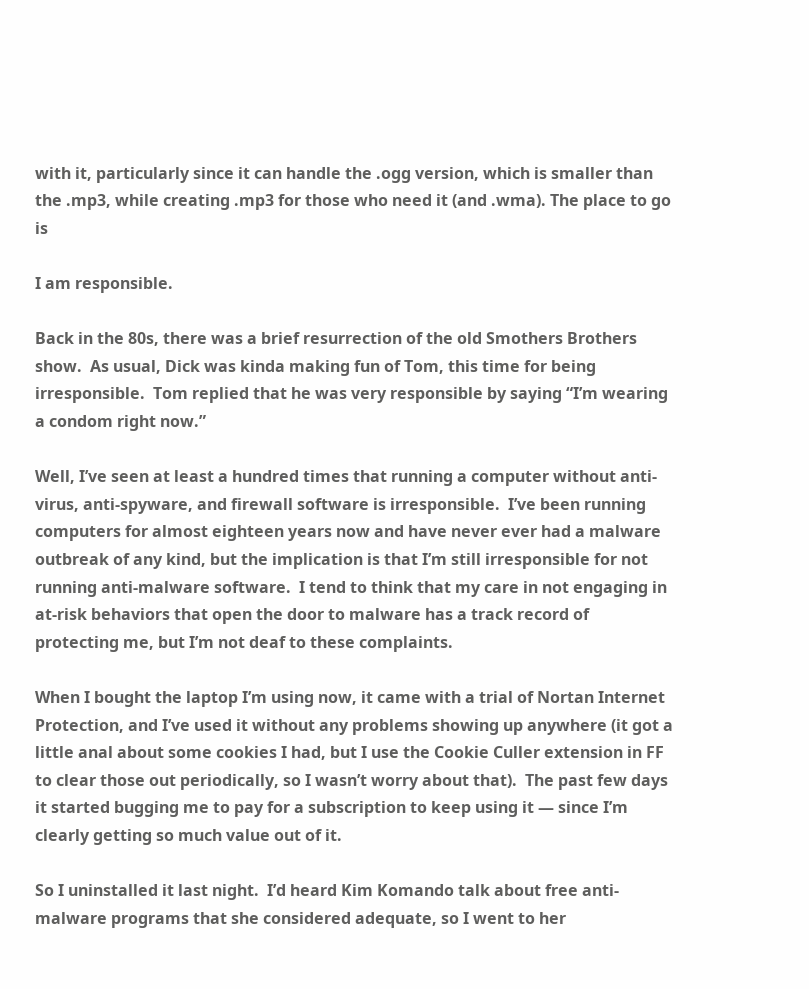with it, particularly since it can handle the .ogg version, which is smaller than the .mp3, while creating .mp3 for those who need it (and .wma). The place to go is

I am responsible.

Back in the 80s, there was a brief resurrection of the old Smothers Brothers show.  As usual, Dick was kinda making fun of Tom, this time for being irresponsible.  Tom replied that he was very responsible by saying “I’m wearing a condom right now.”

Well, I’ve seen at least a hundred times that running a computer without anti-virus, anti-spyware, and firewall software is irresponsible.  I’ve been running computers for almost eighteen years now and have never ever had a malware outbreak of any kind, but the implication is that I’m still irresponsible for not running anti-malware software.  I tend to think that my care in not engaging in at-risk behaviors that open the door to malware has a track record of protecting me, but I’m not deaf to these complaints.

When I bought the laptop I’m using now, it came with a trial of Nortan Internet Protection, and I’ve used it without any problems showing up anywhere (it got a little anal about some cookies I had, but I use the Cookie Culler extension in FF to clear those out periodically, so I wasn’t worry about that).  The past few days it started bugging me to pay for a subscription to keep using it — since I’m clearly getting so much value out of it.

So I uninstalled it last night.  I’d heard Kim Komando talk about free anti-malware programs that she considered adequate, so I went to her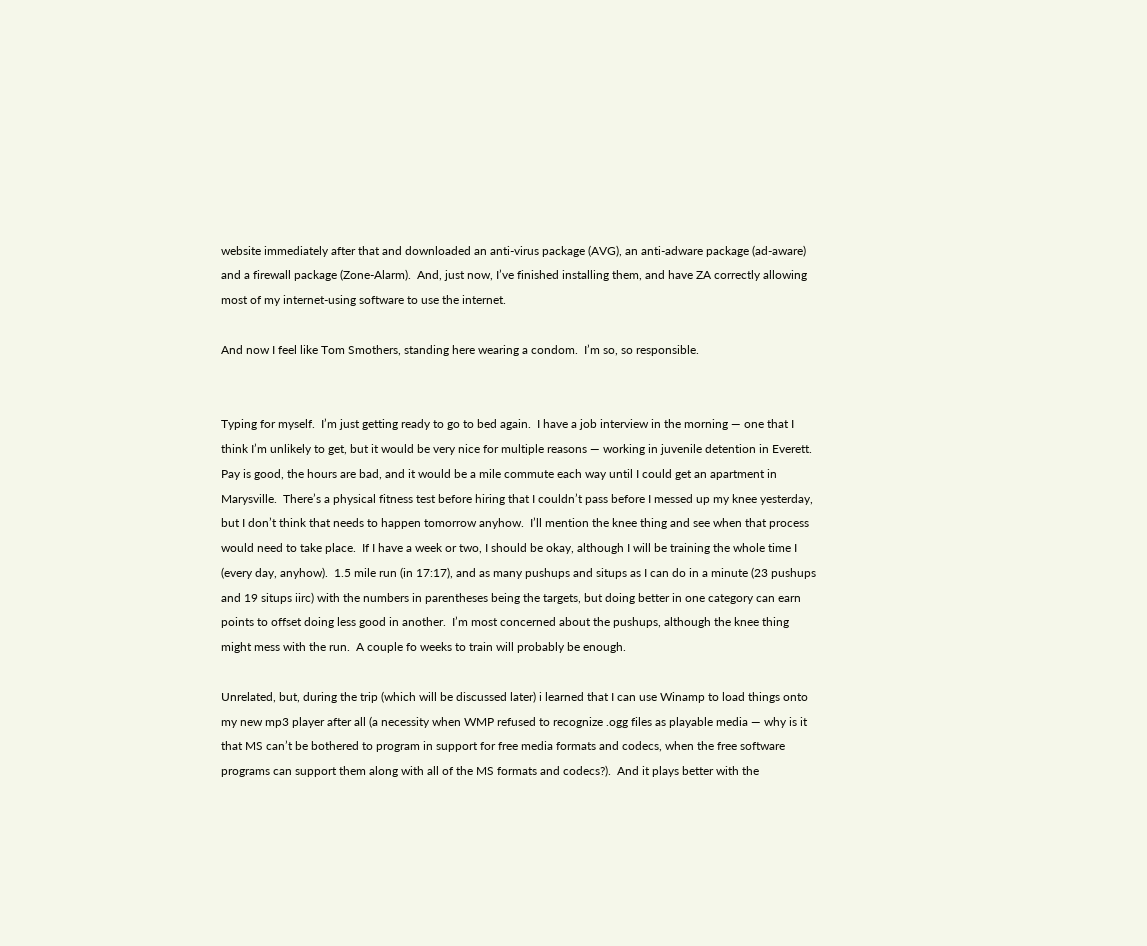website immediately after that and downloaded an anti-virus package (AVG), an anti-adware package (ad-aware) and a firewall package (Zone-Alarm).  And, just now, I’ve finished installing them, and have ZA correctly allowing most of my internet-using software to use the internet.

And now I feel like Tom Smothers, standing here wearing a condom.  I’m so, so responsible.


Typing for myself.  I’m just getting ready to go to bed again.  I have a job interview in the morning — one that I think I’m unlikely to get, but it would be very nice for multiple reasons — working in juvenile detention in Everett.  Pay is good, the hours are bad, and it would be a mile commute each way until I could get an apartment in Marysville.  There’s a physical fitness test before hiring that I couldn’t pass before I messed up my knee yesterday, but I don’t think that needs to happen tomorrow anyhow.  I’ll mention the knee thing and see when that process would need to take place.  If I have a week or two, I should be okay, although I will be training the whole time I (every day, anyhow).  1.5 mile run (in 17:17), and as many pushups and situps as I can do in a minute (23 pushups and 19 situps iirc) with the numbers in parentheses being the targets, but doing better in one category can earn points to offset doing less good in another.  I’m most concerned about the pushups, although the knee thing might mess with the run.  A couple fo weeks to train will probably be enough.

Unrelated, but, during the trip (which will be discussed later) i learned that I can use Winamp to load things onto my new mp3 player after all (a necessity when WMP refused to recognize .ogg files as playable media — why is it that MS can’t be bothered to program in support for free media formats and codecs, when the free software programs can support them along with all of the MS formats and codecs?).  And it plays better with the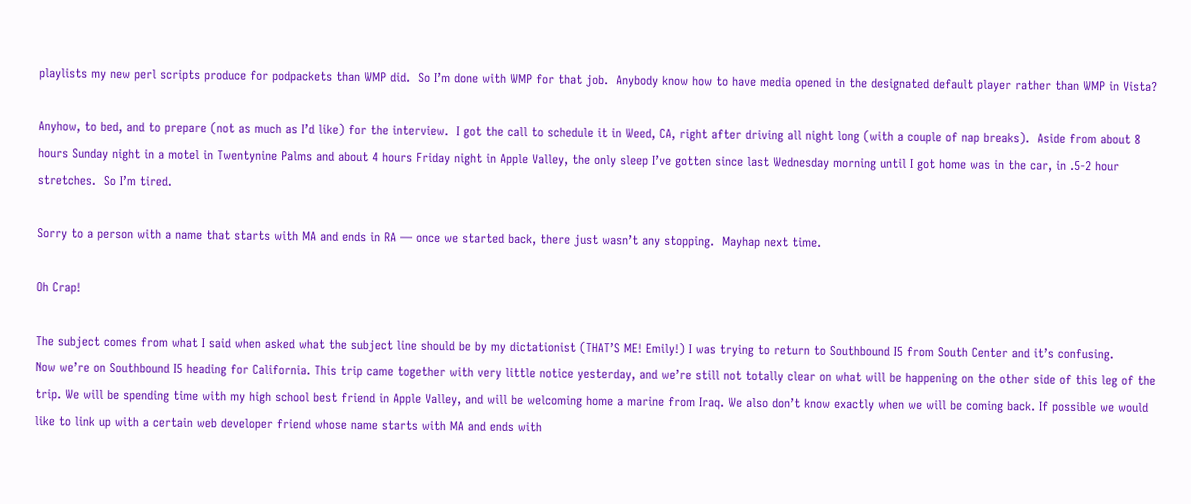playlists my new perl scripts produce for podpackets than WMP did.  So I’m done with WMP for that job.  Anybody know how to have media opened in the designated default player rather than WMP in Vista?

Anyhow, to bed, and to prepare (not as much as I’d like) for the interview.  I got the call to schedule it in Weed, CA, right after driving all night long (with a couple of nap breaks).  Aside from about 8 hours Sunday night in a motel in Twentynine Palms and about 4 hours Friday night in Apple Valley, the only sleep I’ve gotten since last Wednesday morning until I got home was in the car, in .5-2 hour stretches.  So I’m tired.

Sorry to a person with a name that starts with MA and ends in RA — once we started back, there just wasn’t any stopping.  Mayhap next time.

Oh Crap!

The subject comes from what I said when asked what the subject line should be by my dictationist (THAT’S ME! Emily!) I was trying to return to Southbound I5 from South Center and it’s confusing.
Now we’re on Southbound I5 heading for California. This trip came together with very little notice yesterday, and we’re still not totally clear on what will be happening on the other side of this leg of the trip. We will be spending time with my high school best friend in Apple Valley, and will be welcoming home a marine from Iraq. We also don’t know exactly when we will be coming back. If possible we would like to link up with a certain web developer friend whose name starts with MA and ends with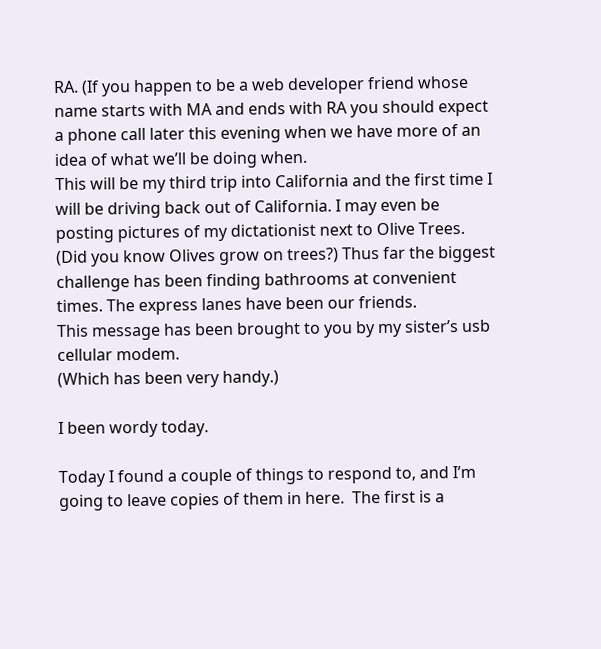RA. (If you happen to be a web developer friend whose name starts with MA and ends with RA you should expect a phone call later this evening when we have more of an idea of what we’ll be doing when.
This will be my third trip into California and the first time I will be driving back out of California. I may even be posting pictures of my dictationist next to Olive Trees. (Did you know Olives grow on trees?) Thus far the biggest challenge has been finding bathrooms at convenient times. The express lanes have been our friends.
This message has been brought to you by my sister’s usb cellular modem.
(Which has been very handy.)

I been wordy today.

Today I found a couple of things to respond to, and I’m going to leave copies of them in here.  The first is a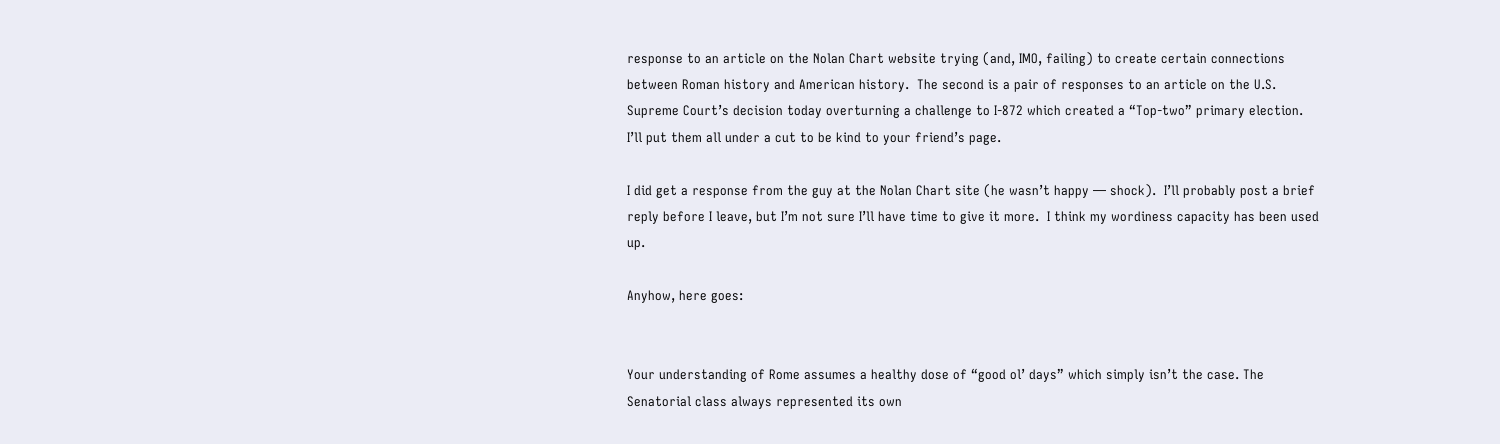response to an article on the Nolan Chart website trying (and, IMO, failing) to create certain connections between Roman history and American history.  The second is a pair of responses to an article on the U.S. Supreme Court’s decision today overturning a challenge to I-872 which created a “Top-two” primary election.  I’ll put them all under a cut to be kind to your friend’s page.

I did get a response from the guy at the Nolan Chart site (he wasn’t happy — shock).  I’ll probably post a brief reply before I leave, but I’m not sure I’ll have time to give it more.  I think my wordiness capacity has been used up.

Anyhow, here goes:


Your understanding of Rome assumes a healthy dose of “good ol’ days” which simply isn’t the case. The Senatorial class always represented its own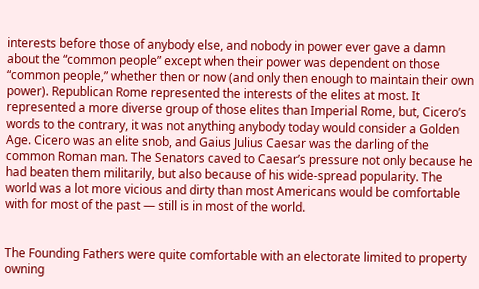interests before those of anybody else, and nobody in power ever gave a damn about the “common people” except when their power was dependent on those “common people,” whether then or now (and only then enough to maintain their own power). Republican Rome represented the interests of the elites at most. It represented a more diverse group of those elites than Imperial Rome, but, Cicero’s words to the contrary, it was not anything anybody today would consider a Golden Age. Cicero was an elite snob, and Gaius Julius Caesar was the darling of the common Roman man. The Senators caved to Caesar’s pressure not only because he had beaten them militarily, but also because of his wide-spread popularity. The world was a lot more vicious and dirty than most Americans would be comfortable with for most of the past — still is in most of the world.


The Founding Fathers were quite comfortable with an electorate limited to property owning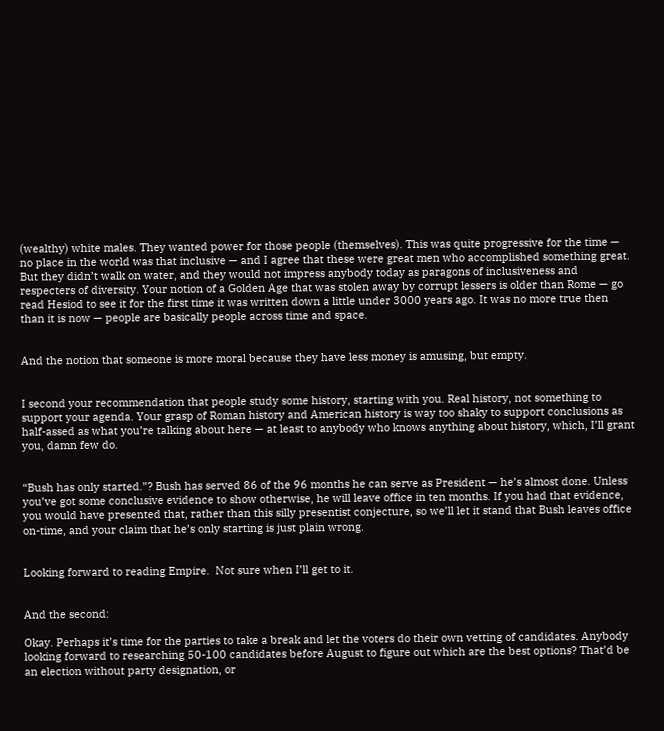(wealthy) white males. They wanted power for those people (themselves). This was quite progressive for the time — no place in the world was that inclusive — and I agree that these were great men who accomplished something great. But they didn’t walk on water, and they would not impress anybody today as paragons of inclusiveness and respecters of diversity. Your notion of a Golden Age that was stolen away by corrupt lessers is older than Rome — go read Hesiod to see it for the first time it was written down a little under 3000 years ago. It was no more true then than it is now — people are basically people across time and space.


And the notion that someone is more moral because they have less money is amusing, but empty.


I second your recommendation that people study some history, starting with you. Real history, not something to support your agenda. Your grasp of Roman history and American history is way too shaky to support conclusions as half-assed as what you’re talking about here — at least to anybody who knows anything about history, which, I’ll grant you, damn few do.


“Bush has only started.”? Bush has served 86 of the 96 months he can serve as President — he’s almost done. Unless you’ve got some conclusive evidence to show otherwise, he will leave office in ten months. If you had that evidence, you would have presented that, rather than this silly presentist conjecture, so we’ll let it stand that Bush leaves office on-time, and your claim that he’s only starting is just plain wrong.


Looking forward to reading Empire.  Not sure when I’ll get to it.


And the second:

Okay. Perhaps it’s time for the parties to take a break and let the voters do their own vetting of candidates. Anybody looking forward to researching 50-100 candidates before August to figure out which are the best options? That’d be an election without party designation, or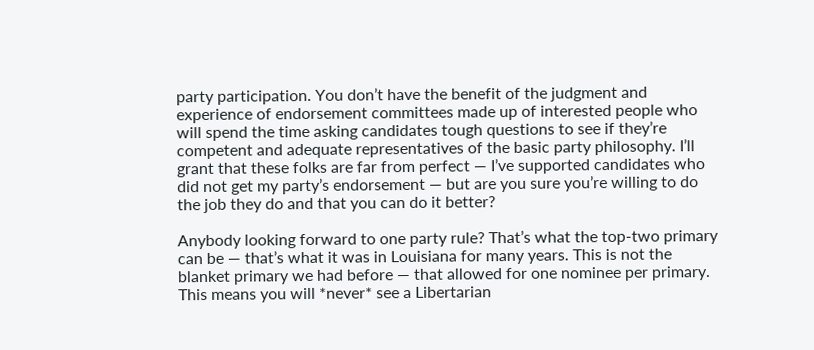party participation. You don’t have the benefit of the judgment and experience of endorsement committees made up of interested people who will spend the time asking candidates tough questions to see if they’re competent and adequate representatives of the basic party philosophy. I’ll grant that these folks are far from perfect — I’ve supported candidates who did not get my party’s endorsement — but are you sure you’re willing to do the job they do and that you can do it better?

Anybody looking forward to one party rule? That’s what the top-two primary can be — that’s what it was in Louisiana for many years. This is not the blanket primary we had before — that allowed for one nominee per primary. This means you will *never* see a Libertarian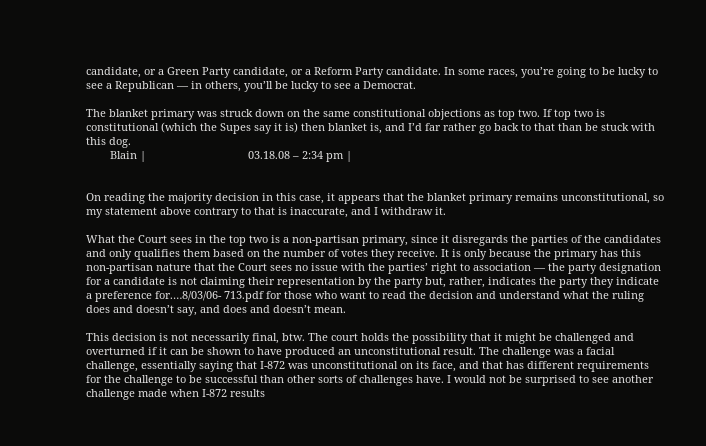candidate, or a Green Party candidate, or a Reform Party candidate. In some races, you’re going to be lucky to see a Republican — in others, you’ll be lucky to see a Democrat.

The blanket primary was struck down on the same constitutional objections as top two. If top two is constitutional (which the Supes say it is) then blanket is, and I’d far rather go back to that than be stuck with this dog.
        Blain |                                  03.18.08 – 2:34 pm |


On reading the majority decision in this case, it appears that the blanket primary remains unconstitutional, so my statement above contrary to that is inaccurate, and I withdraw it.

What the Court sees in the top two is a non-partisan primary, since it disregards the parties of the candidates and only qualifies them based on the number of votes they receive. It is only because the primary has this non-partisan nature that the Court sees no issue with the parties’ right to association — the party designation for a candidate is not claiming their representation by the party but, rather, indicates the party they indicate a preference for.…8/03/06- 713.pdf for those who want to read the decision and understand what the ruling does and doesn’t say, and does and doesn’t mean.

This decision is not necessarily final, btw. The court holds the possibility that it might be challenged and overturned if it can be shown to have produced an unconstitutional result. The challenge was a facial challenge, essentially saying that I-872 was unconstitutional on its face, and that has different requirements for the challenge to be successful than other sorts of challenges have. I would not be surprised to see another challenge made when I-872 results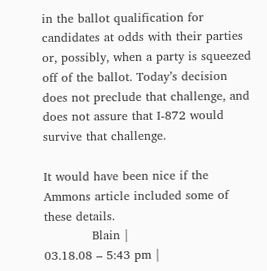in the ballot qualification for candidates at odds with their parties or, possibly, when a party is squeezed off of the ballot. Today’s decision does not preclude that challenge, and does not assure that I-872 would survive that challenge.

It would have been nice if the Ammons article included some of these details.
            Blain |                                  03.18.08 – 5:43 pm |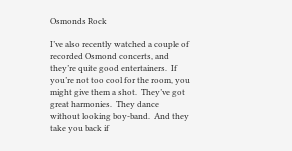Osmonds Rock

I’ve also recently watched a couple of recorded Osmond concerts, and they’re quite good entertainers.  If you’re not too cool for the room, you might give them a shot.  They’ve got great harmonies.  They dance without looking boy-band.  And they take you back if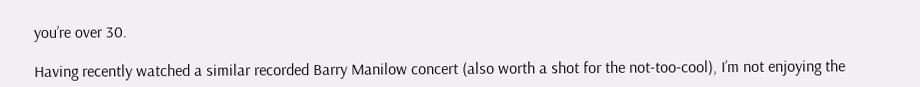you’re over 30.

Having recently watched a similar recorded Barry Manilow concert (also worth a shot for the not-too-cool), I’m not enjoying the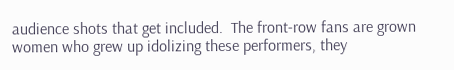audience shots that get included.  The front-row fans are grown women who grew up idolizing these performers, they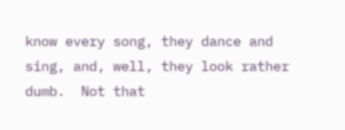know every song, they dance and sing, and, well, they look rather dumb.  Not that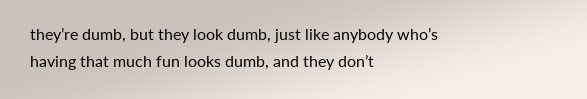they’re dumb, but they look dumb, just like anybody who’s having that much fun looks dumb, and they don’t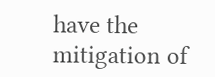have the mitigation of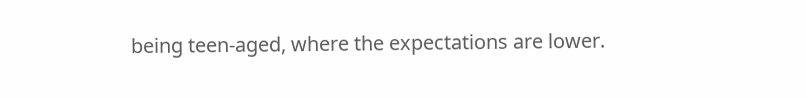being teen-aged, where the expectations are lower.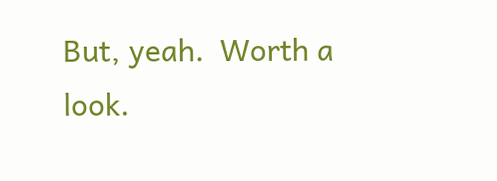But, yeah.  Worth a look.